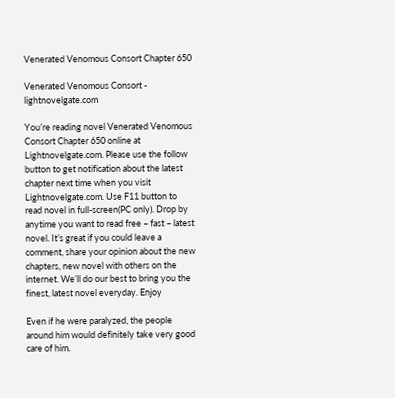Venerated Venomous Consort Chapter 650

Venerated Venomous Consort - lightnovelgate.com

You’re reading novel Venerated Venomous Consort Chapter 650 online at Lightnovelgate.com. Please use the follow button to get notification about the latest chapter next time when you visit Lightnovelgate.com. Use F11 button to read novel in full-screen(PC only). Drop by anytime you want to read free – fast – latest novel. It’s great if you could leave a comment, share your opinion about the new chapters, new novel with others on the internet. We’ll do our best to bring you the finest, latest novel everyday. Enjoy

Even if he were paralyzed, the people around him would definitely take very good care of him.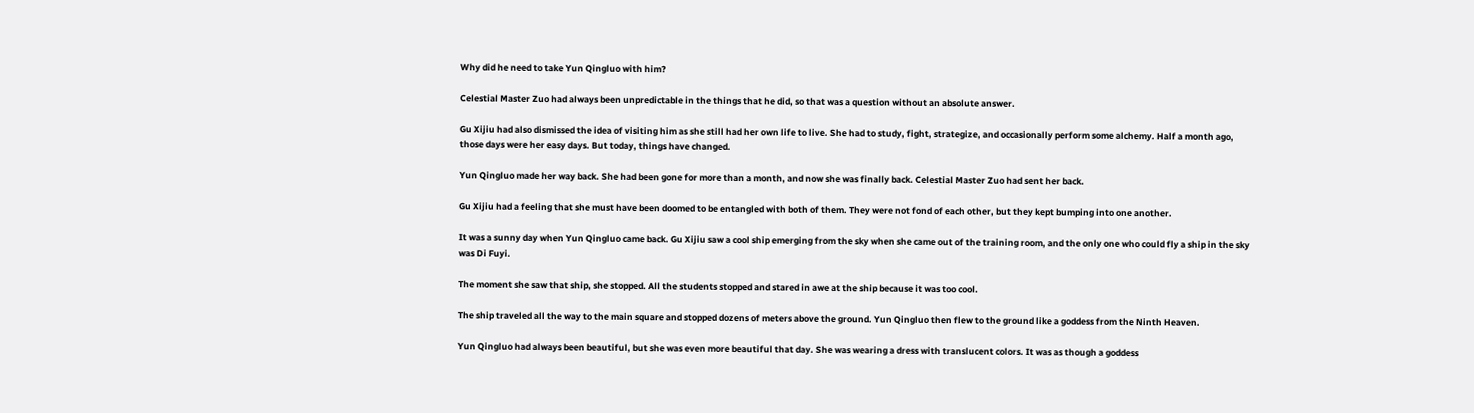Why did he need to take Yun Qingluo with him?

Celestial Master Zuo had always been unpredictable in the things that he did, so that was a question without an absolute answer.

Gu Xijiu had also dismissed the idea of visiting him as she still had her own life to live. She had to study, fight, strategize, and occasionally perform some alchemy. Half a month ago, those days were her easy days. But today, things have changed.

Yun Qingluo made her way back. She had been gone for more than a month, and now she was finally back. Celestial Master Zuo had sent her back.

Gu Xijiu had a feeling that she must have been doomed to be entangled with both of them. They were not fond of each other, but they kept bumping into one another.

It was a sunny day when Yun Qingluo came back. Gu Xijiu saw a cool ship emerging from the sky when she came out of the training room, and the only one who could fly a ship in the sky was Di Fuyi.

The moment she saw that ship, she stopped. All the students stopped and stared in awe at the ship because it was too cool.

The ship traveled all the way to the main square and stopped dozens of meters above the ground. Yun Qingluo then flew to the ground like a goddess from the Ninth Heaven.

Yun Qingluo had always been beautiful, but she was even more beautiful that day. She was wearing a dress with translucent colors. It was as though a goddess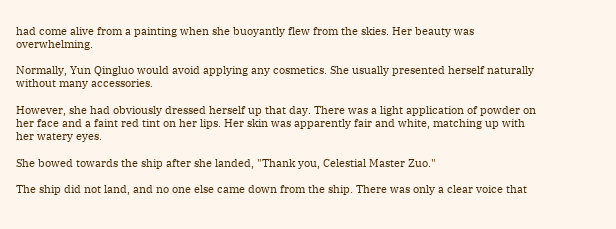had come alive from a painting when she buoyantly flew from the skies. Her beauty was overwhelming.

Normally, Yun Qingluo would avoid applying any cosmetics. She usually presented herself naturally without many accessories.

However, she had obviously dressed herself up that day. There was a light application of powder on her face and a faint red tint on her lips. Her skin was apparently fair and white, matching up with her watery eyes.

She bowed towards the ship after she landed, "Thank you, Celestial Master Zuo."

The ship did not land, and no one else came down from the ship. There was only a clear voice that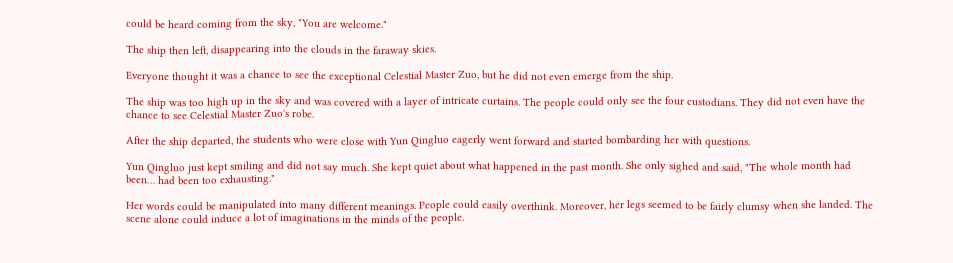could be heard coming from the sky, "You are welcome."

The ship then left, disappearing into the clouds in the faraway skies.

Everyone thought it was a chance to see the exceptional Celestial Master Zuo, but he did not even emerge from the ship.

The ship was too high up in the sky and was covered with a layer of intricate curtains. The people could only see the four custodians. They did not even have the chance to see Celestial Master Zuo's robe.

After the ship departed, the students who were close with Yun Qingluo eagerly went forward and started bombarding her with questions.

Yun Qingluo just kept smiling and did not say much. She kept quiet about what happened in the past month. She only sighed and said, "The whole month had been… had been too exhausting."

Her words could be manipulated into many different meanings. People could easily overthink. Moreover, her legs seemed to be fairly clumsy when she landed. The scene alone could induce a lot of imaginations in the minds of the people.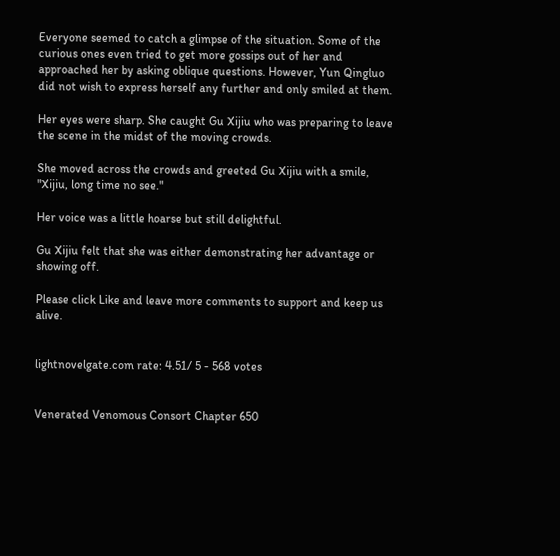Everyone seemed to catch a glimpse of the situation. Some of the curious ones even tried to get more gossips out of her and approached her by asking oblique questions. However, Yun Qingluo did not wish to express herself any further and only smiled at them.

Her eyes were sharp. She caught Gu Xijiu who was preparing to leave the scene in the midst of the moving crowds.

She moved across the crowds and greeted Gu Xijiu with a smile, "Xijiu, long time no see."

Her voice was a little hoarse but still delightful.

Gu Xijiu felt that she was either demonstrating her advantage or showing off.

Please click Like and leave more comments to support and keep us alive.


lightnovelgate.com rate: 4.51/ 5 - 568 votes


Venerated Venomous Consort Chapter 650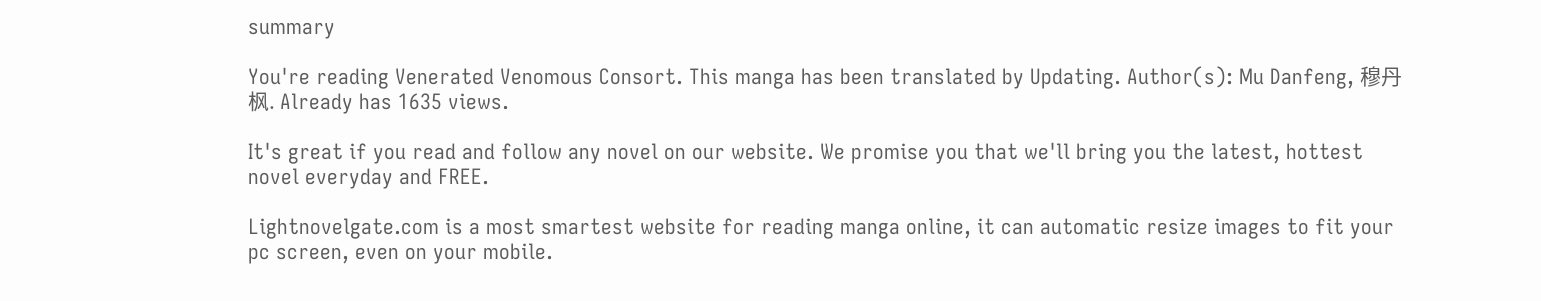summary

You're reading Venerated Venomous Consort. This manga has been translated by Updating. Author(s): Mu Danfeng, 穆丹枫. Already has 1635 views.

It's great if you read and follow any novel on our website. We promise you that we'll bring you the latest, hottest novel everyday and FREE.

Lightnovelgate.com is a most smartest website for reading manga online, it can automatic resize images to fit your pc screen, even on your mobile.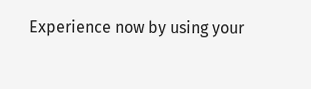Experience now by using your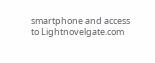smartphone and access to Lightnovelgate.com